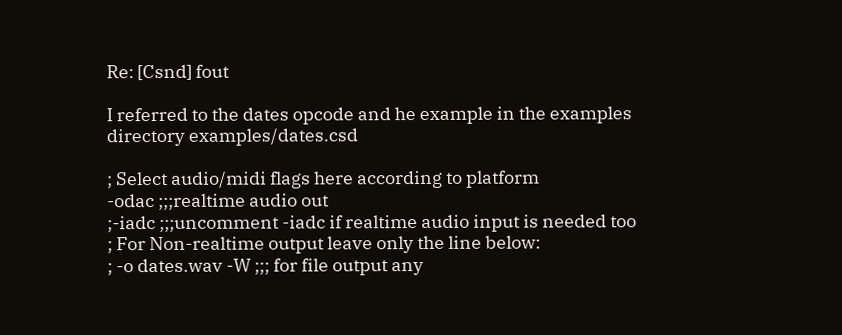Re: [Csnd] fout

I referred to the dates opcode and he example in the examples
directory examples/dates.csd

; Select audio/midi flags here according to platform
-odac ;;;realtime audio out
;-iadc ;;;uncomment -iadc if realtime audio input is needed too
; For Non-realtime output leave only the line below:
; -o dates.wav -W ;;; for file output any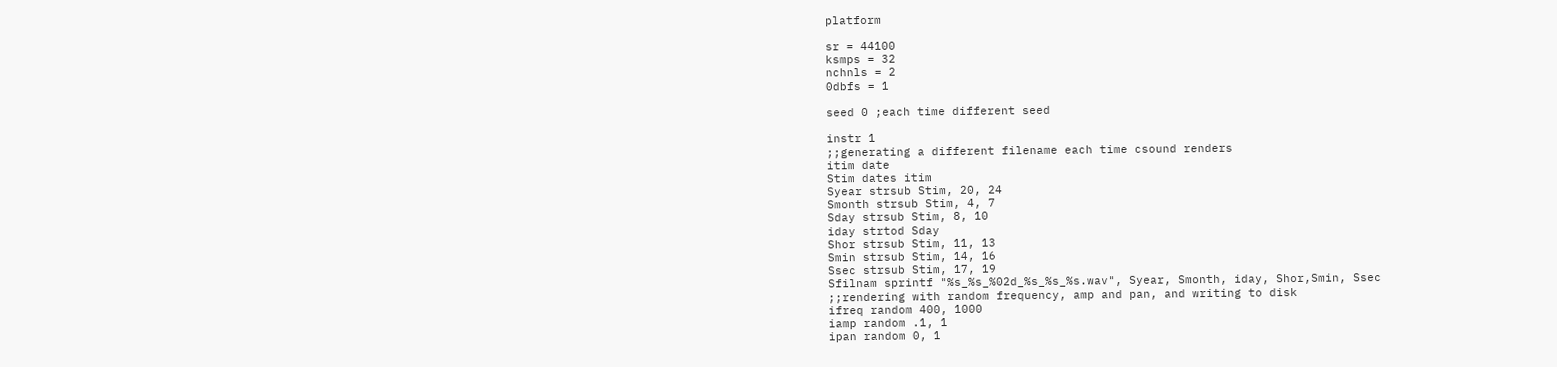platform

sr = 44100
ksmps = 32
nchnls = 2
0dbfs = 1

seed 0 ;each time different seed

instr 1
;;generating a different filename each time csound renders
itim date
Stim dates itim
Syear strsub Stim, 20, 24
Smonth strsub Stim, 4, 7
Sday strsub Stim, 8, 10
iday strtod Sday
Shor strsub Stim, 11, 13
Smin strsub Stim, 14, 16
Ssec strsub Stim, 17, 19
Sfilnam sprintf "%s_%s_%02d_%s_%s_%s.wav", Syear, Smonth, iday, Shor,Smin, Ssec
;;rendering with random frequency, amp and pan, and writing to disk
ifreq random 400, 1000
iamp random .1, 1
ipan random 0, 1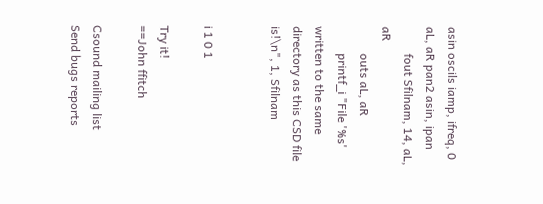asin oscils iamp, ifreq, 0
aL, aR pan2 asin, ipan
         fout Sfilnam, 14, aL, aR
         outs aL, aR
         printf_i "File '%s' written to the same directory as this CSD file is!\n", 1, Sfilnam


i 1 0 1

Try it!
==John ffitch

Csound mailing list
Send bugs reports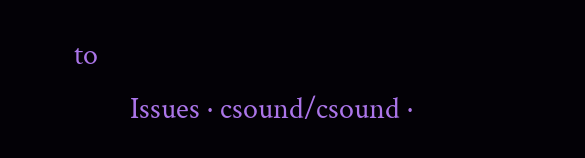to
        Issues · csound/csound ·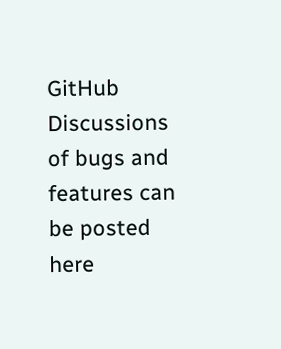GitHub
Discussions of bugs and features can be posted here